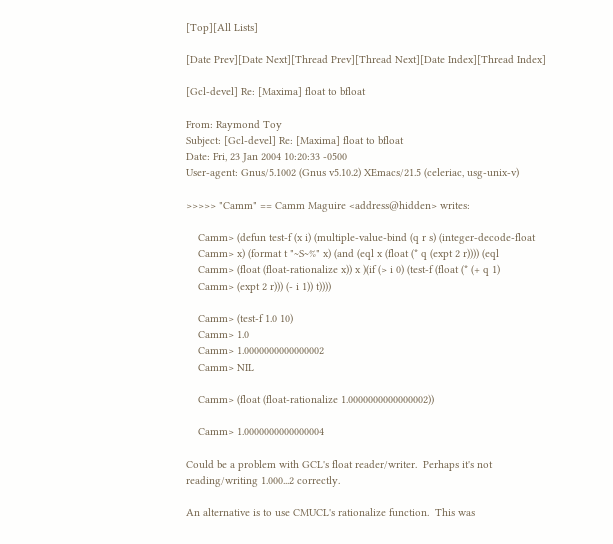[Top][All Lists]

[Date Prev][Date Next][Thread Prev][Thread Next][Date Index][Thread Index]

[Gcl-devel] Re: [Maxima] float to bfloat

From: Raymond Toy
Subject: [Gcl-devel] Re: [Maxima] float to bfloat
Date: Fri, 23 Jan 2004 10:20:33 -0500
User-agent: Gnus/5.1002 (Gnus v5.10.2) XEmacs/21.5 (celeriac, usg-unix-v)

>>>>> "Camm" == Camm Maguire <address@hidden> writes:

    Camm> (defun test-f (x i) (multiple-value-bind (q r s) (integer-decode-float
    Camm> x) (format t "~S~%" x) (and (eql x (float (* q (expt 2 r)))) (eql
    Camm> (float (float-rationalize x)) x )(if (> i 0) (test-f (float (* (+ q 1)
    Camm> (expt 2 r))) (- i 1)) t))))

    Camm> (test-f 1.0 10)
    Camm> 1.0
    Camm> 1.0000000000000002
    Camm> NIL

    Camm> (float (float-rationalize 1.0000000000000002))

    Camm> 1.0000000000000004

Could be a problem with GCL's float reader/writer.  Perhaps it's not
reading/writing 1.000...2 correctly.

An alternative is to use CMUCL's rationalize function.  This was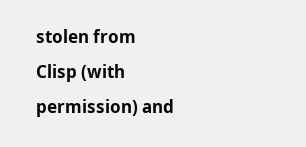stolen from Clisp (with permission) and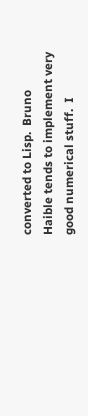converted to Lisp.  Bruno
Haible tends to implement very good numerical stuff.  I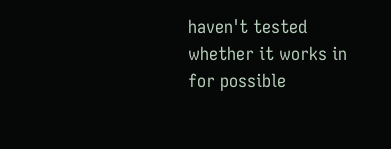haven't tested
whether it works in for possible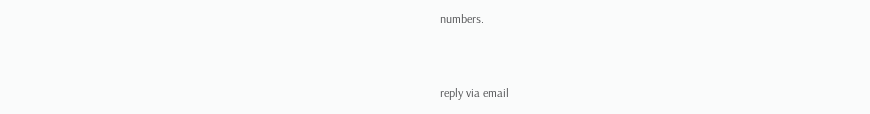numbers.


reply via email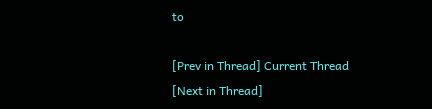to

[Prev in Thread] Current Thread [Next in Thread]